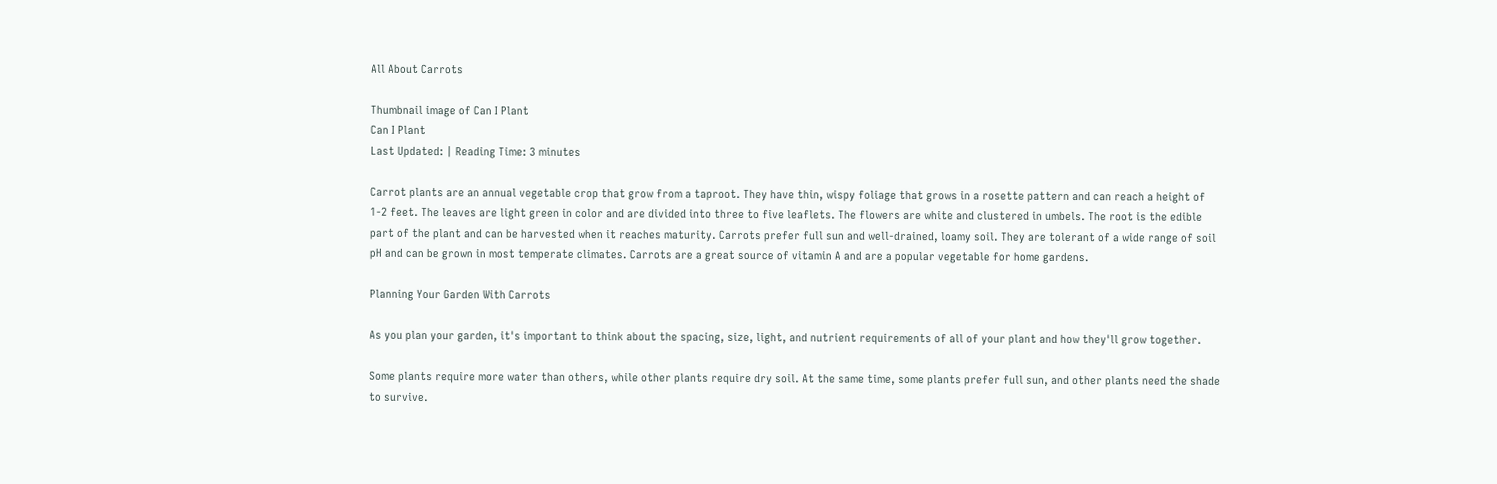All About Carrots

Thumbnail image of Can I Plant
Can I Plant
Last Updated: | Reading Time: 3 minutes

Carrot plants are an annual vegetable crop that grow from a taproot. They have thin, wispy foliage that grows in a rosette pattern and can reach a height of 1-2 feet. The leaves are light green in color and are divided into three to five leaflets. The flowers are white and clustered in umbels. The root is the edible part of the plant and can be harvested when it reaches maturity. Carrots prefer full sun and well-drained, loamy soil. They are tolerant of a wide range of soil pH and can be grown in most temperate climates. Carrots are a great source of vitamin A and are a popular vegetable for home gardens.

Planning Your Garden With Carrots

As you plan your garden, it's important to think about the spacing, size, light, and nutrient requirements of all of your plant and how they'll grow together.

Some plants require more water than others, while other plants require dry soil. At the same time, some plants prefer full sun, and other plants need the shade to survive.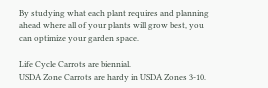By studying what each plant requires and planning ahead where all of your plants will grow best, you can optimize your garden space.

Life Cycle Carrots are biennial.
USDA Zone Carrots are hardy in USDA Zones 3-10.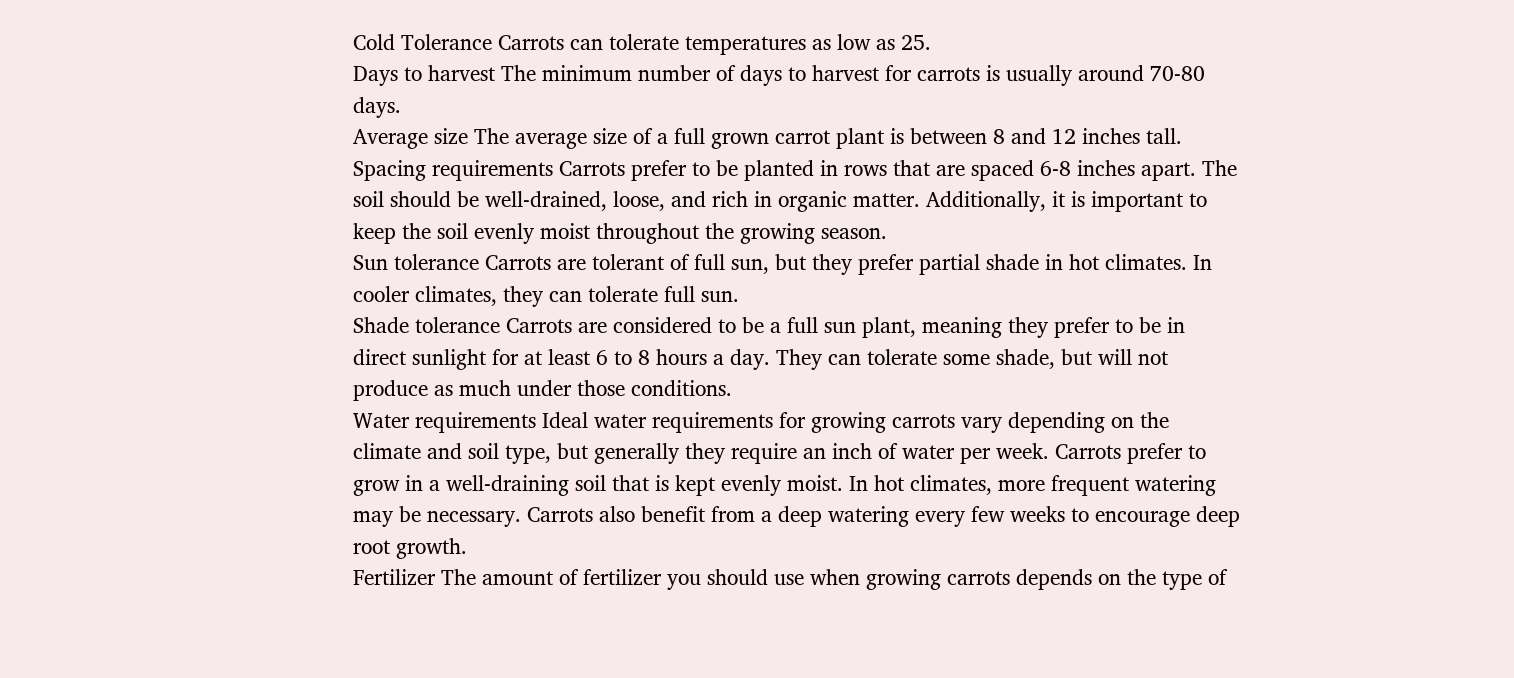Cold Tolerance Carrots can tolerate temperatures as low as 25.
Days to harvest The minimum number of days to harvest for carrots is usually around 70-80 days.
Average size The average size of a full grown carrot plant is between 8 and 12 inches tall.
Spacing requirements Carrots prefer to be planted in rows that are spaced 6-8 inches apart. The soil should be well-drained, loose, and rich in organic matter. Additionally, it is important to keep the soil evenly moist throughout the growing season.
Sun tolerance Carrots are tolerant of full sun, but they prefer partial shade in hot climates. In cooler climates, they can tolerate full sun.
Shade tolerance Carrots are considered to be a full sun plant, meaning they prefer to be in direct sunlight for at least 6 to 8 hours a day. They can tolerate some shade, but will not produce as much under those conditions.
Water requirements Ideal water requirements for growing carrots vary depending on the climate and soil type, but generally they require an inch of water per week. Carrots prefer to grow in a well-draining soil that is kept evenly moist. In hot climates, more frequent watering may be necessary. Carrots also benefit from a deep watering every few weeks to encourage deep root growth.
Fertilizer The amount of fertilizer you should use when growing carrots depends on the type of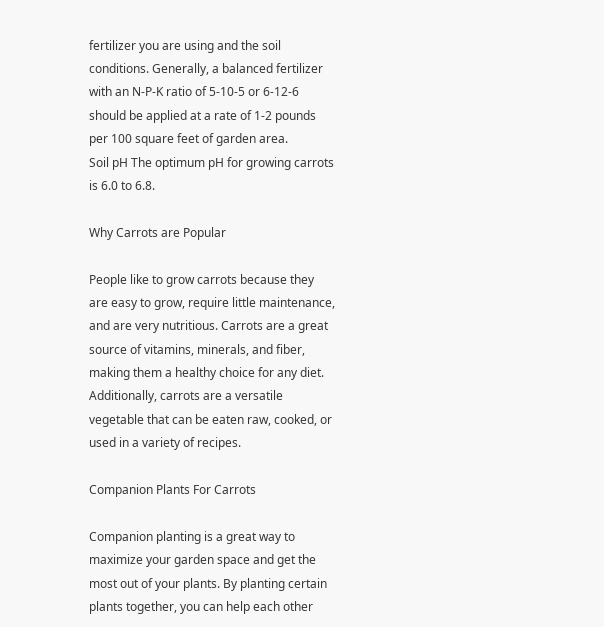fertilizer you are using and the soil conditions. Generally, a balanced fertilizer with an N-P-K ratio of 5-10-5 or 6-12-6 should be applied at a rate of 1-2 pounds per 100 square feet of garden area.
Soil pH The optimum pH for growing carrots is 6.0 to 6.8.

Why Carrots are Popular

People like to grow carrots because they are easy to grow, require little maintenance, and are very nutritious. Carrots are a great source of vitamins, minerals, and fiber, making them a healthy choice for any diet. Additionally, carrots are a versatile vegetable that can be eaten raw, cooked, or used in a variety of recipes.

Companion Plants For Carrots

Companion planting is a great way to maximize your garden space and get the most out of your plants. By planting certain plants together, you can help each other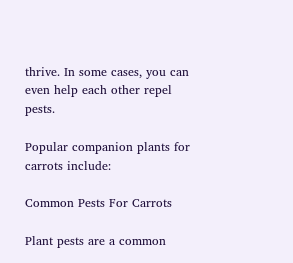thrive. In some cases, you can even help each other repel pests.

Popular companion plants for carrots include:

Common Pests For Carrots

Plant pests are a common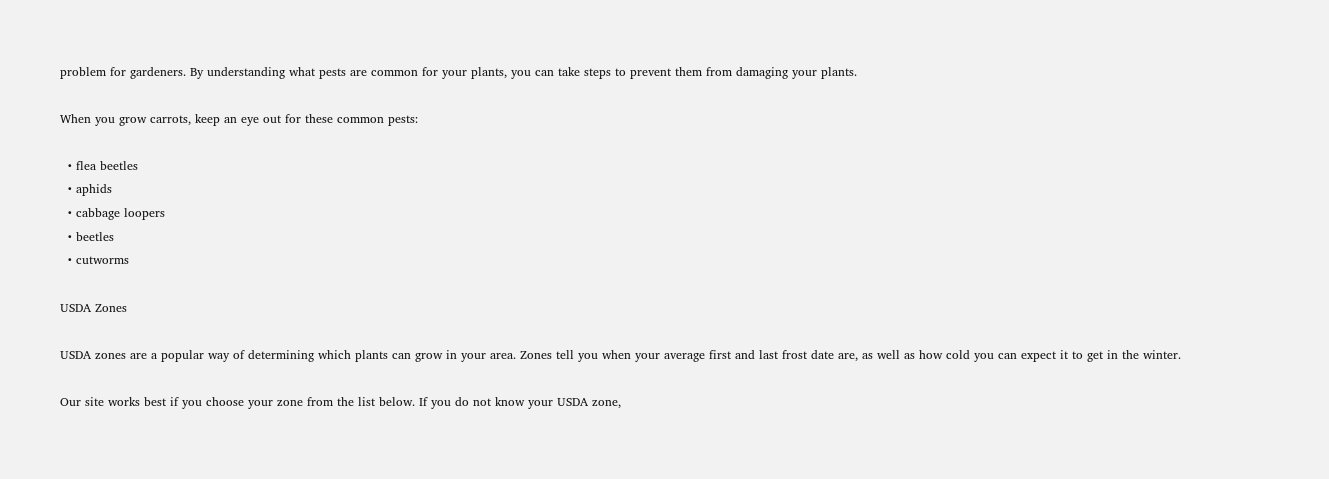problem for gardeners. By understanding what pests are common for your plants, you can take steps to prevent them from damaging your plants.

When you grow carrots, keep an eye out for these common pests:

  • flea beetles
  • aphids
  • cabbage loopers
  • beetles
  • cutworms

USDA Zones

USDA zones are a popular way of determining which plants can grow in your area. Zones tell you when your average first and last frost date are, as well as how cold you can expect it to get in the winter.

Our site works best if you choose your zone from the list below. If you do not know your USDA zone,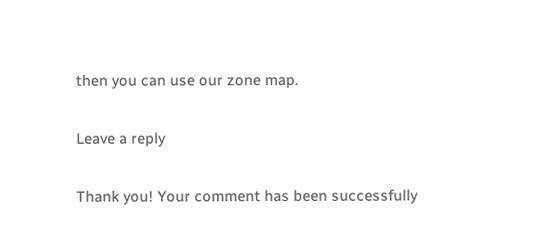then you can use our zone map.

Leave a reply

Thank you! Your comment has been successfully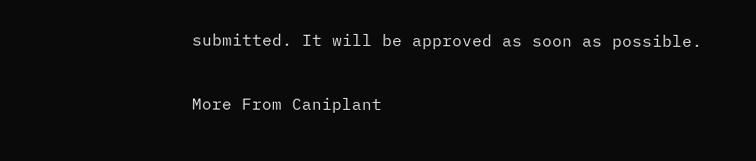submitted. It will be approved as soon as possible.

More From Caniplant